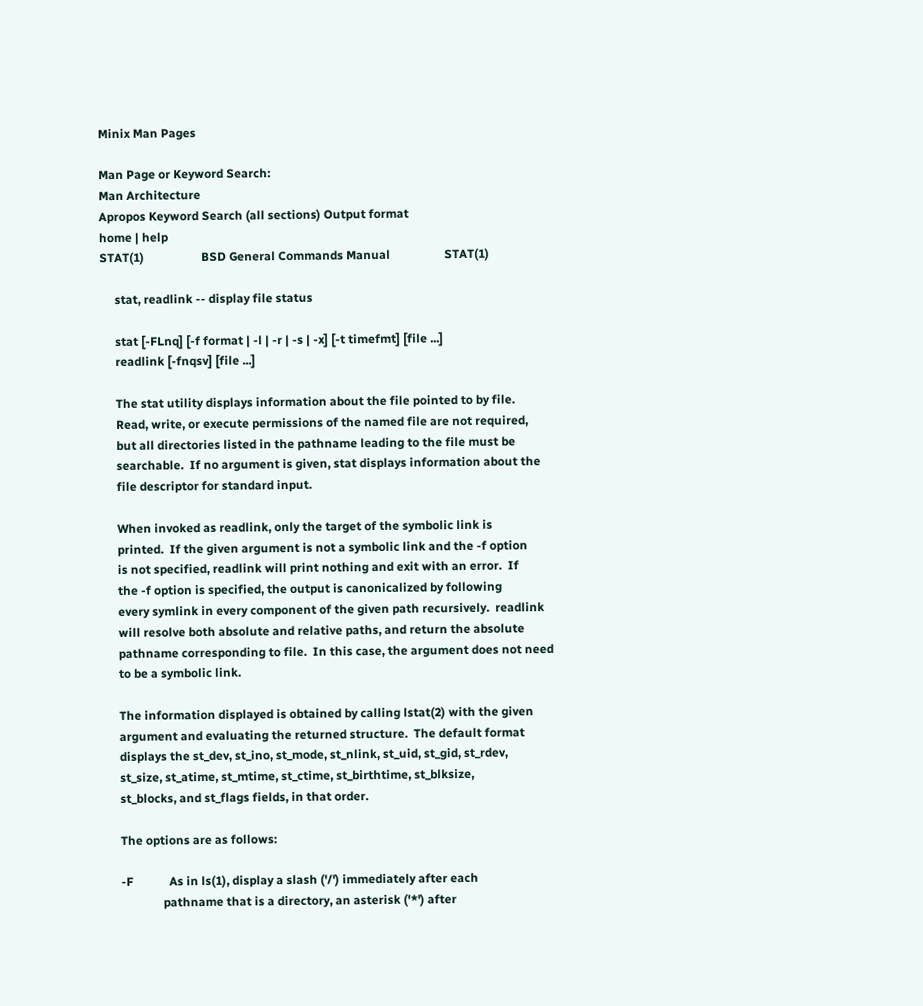Minix Man Pages

Man Page or Keyword Search:
Man Architecture
Apropos Keyword Search (all sections) Output format
home | help
STAT(1)                   BSD General Commands Manual                  STAT(1)

     stat, readlink -- display file status

     stat [-FLnq] [-f format | -l | -r | -s | -x] [-t timefmt] [file ...]
     readlink [-fnqsv] [file ...]

     The stat utility displays information about the file pointed to by file.
     Read, write, or execute permissions of the named file are not required,
     but all directories listed in the pathname leading to the file must be
     searchable.  If no argument is given, stat displays information about the
     file descriptor for standard input.

     When invoked as readlink, only the target of the symbolic link is
     printed.  If the given argument is not a symbolic link and the -f option
     is not specified, readlink will print nothing and exit with an error.  If
     the -f option is specified, the output is canonicalized by following
     every symlink in every component of the given path recursively.  readlink
     will resolve both absolute and relative paths, and return the absolute
     pathname corresponding to file.  In this case, the argument does not need
     to be a symbolic link.

     The information displayed is obtained by calling lstat(2) with the given
     argument and evaluating the returned structure.  The default format
     displays the st_dev, st_ino, st_mode, st_nlink, st_uid, st_gid, st_rdev,
     st_size, st_atime, st_mtime, st_ctime, st_birthtime, st_blksize,
     st_blocks, and st_flags fields, in that order.

     The options are as follows:

     -F            As in ls(1), display a slash ('/') immediately after each
                   pathname that is a directory, an asterisk ('*') after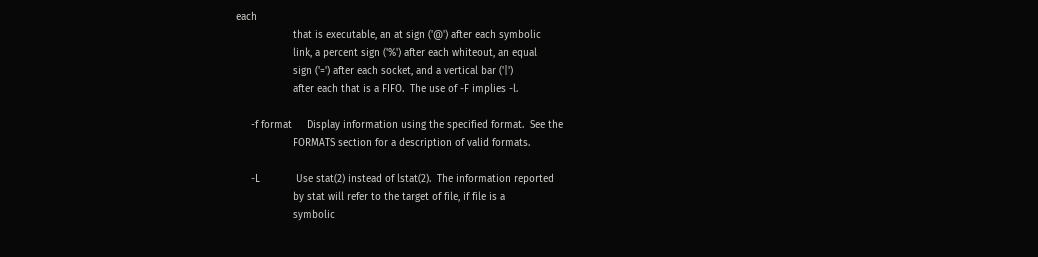each
                   that is executable, an at sign ('@') after each symbolic
                   link, a percent sign ('%') after each whiteout, an equal
                   sign ('=') after each socket, and a vertical bar ('|')
                   after each that is a FIFO.  The use of -F implies -l.

     -f format     Display information using the specified format.  See the
                   FORMATS section for a description of valid formats.

     -L            Use stat(2) instead of lstat(2).  The information reported
                   by stat will refer to the target of file, if file is a
                   symbolic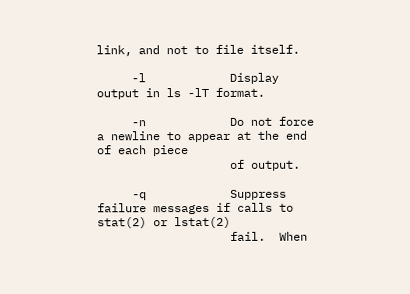link, and not to file itself.

     -l            Display output in ls -lT format.

     -n            Do not force a newline to appear at the end of each piece
                   of output.

     -q            Suppress failure messages if calls to stat(2) or lstat(2)
                   fail.  When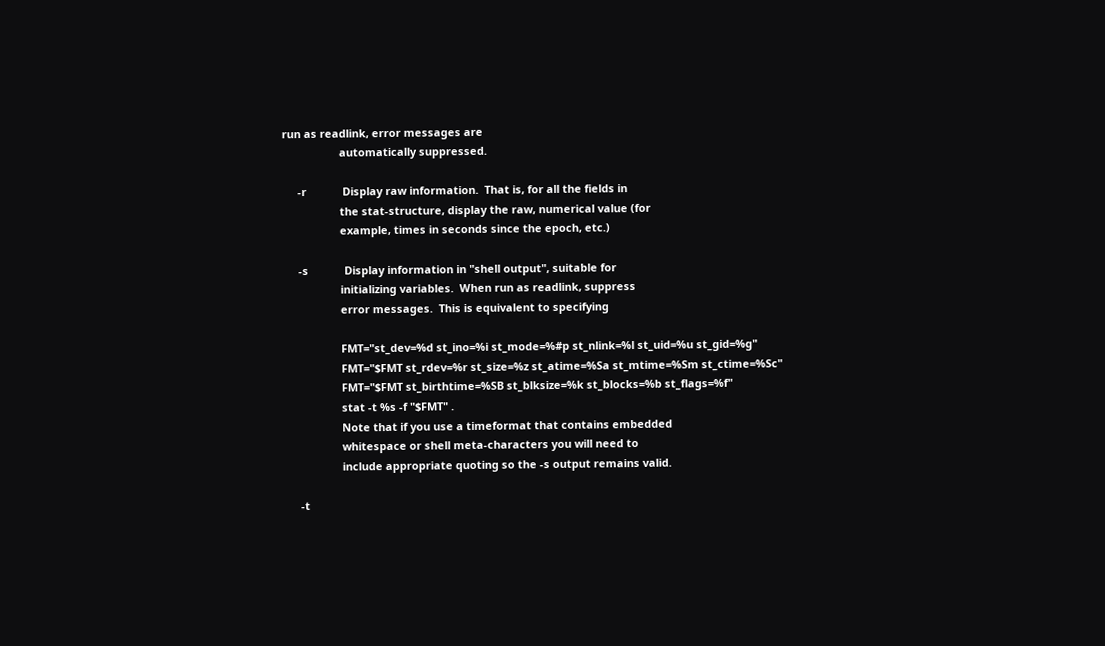run as readlink, error messages are
                   automatically suppressed.

     -r            Display raw information.  That is, for all the fields in
                   the stat-structure, display the raw, numerical value (for
                   example, times in seconds since the epoch, etc.)

     -s            Display information in "shell output", suitable for
                   initializing variables.  When run as readlink, suppress
                   error messages.  This is equivalent to specifying

                   FMT="st_dev=%d st_ino=%i st_mode=%#p st_nlink=%l st_uid=%u st_gid=%g"
                   FMT="$FMT st_rdev=%r st_size=%z st_atime=%Sa st_mtime=%Sm st_ctime=%Sc"
                   FMT="$FMT st_birthtime=%SB st_blksize=%k st_blocks=%b st_flags=%f"
                   stat -t %s -f "$FMT" .
                   Note that if you use a timeformat that contains embedded
                   whitespace or shell meta-characters you will need to
                   include appropriate quoting so the -s output remains valid.

     -t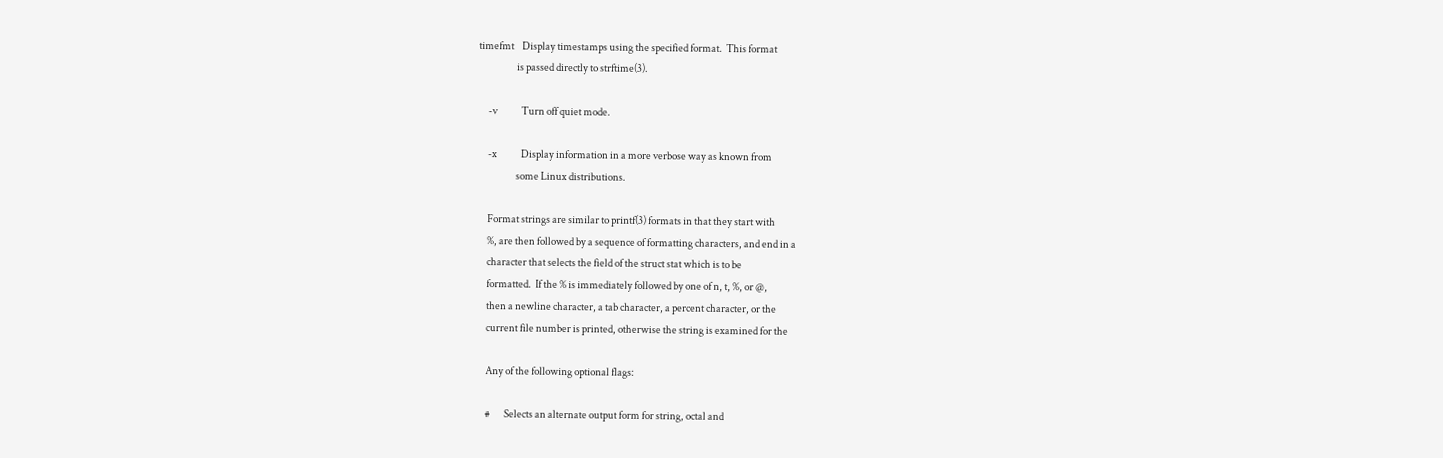timefmt    Display timestamps using the specified format.  This format
                   is passed directly to strftime(3).

     -v            Turn off quiet mode.

     -x            Display information in a more verbose way as known from
                   some Linux distributions.

     Format strings are similar to printf(3) formats in that they start with
     %, are then followed by a sequence of formatting characters, and end in a
     character that selects the field of the struct stat which is to be
     formatted.  If the % is immediately followed by one of n, t, %, or @,
     then a newline character, a tab character, a percent character, or the
     current file number is printed, otherwise the string is examined for the

     Any of the following optional flags:

     #       Selects an alternate output form for string, octal and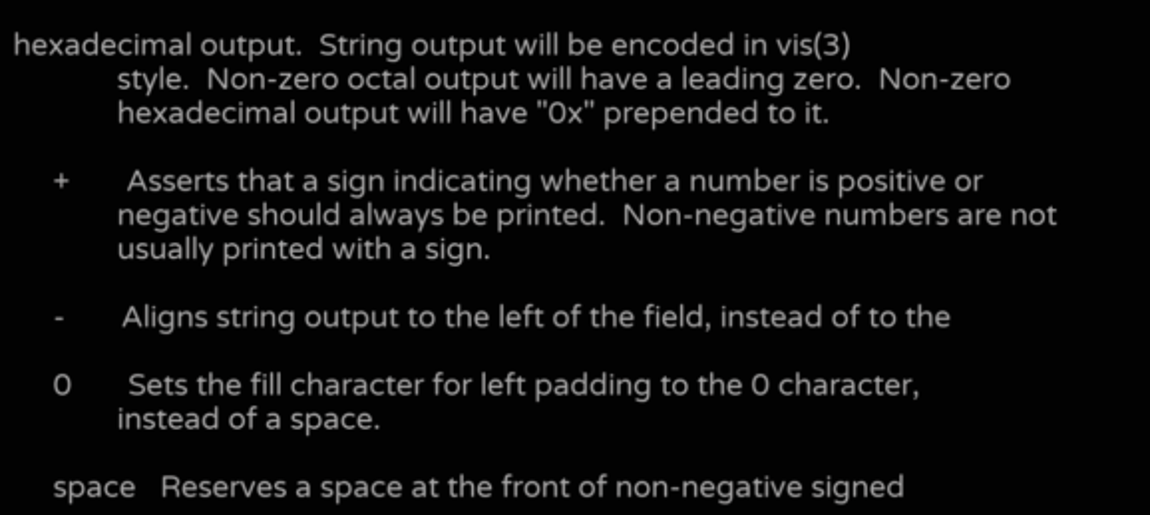hexadecimal output.  String output will be encoded in vis(3)
             style.  Non-zero octal output will have a leading zero.  Non-zero
             hexadecimal output will have "0x" prepended to it.

     +       Asserts that a sign indicating whether a number is positive or
             negative should always be printed.  Non-negative numbers are not
             usually printed with a sign.

     -       Aligns string output to the left of the field, instead of to the

     0       Sets the fill character for left padding to the 0 character,
             instead of a space.

     space   Reserves a space at the front of non-negative signed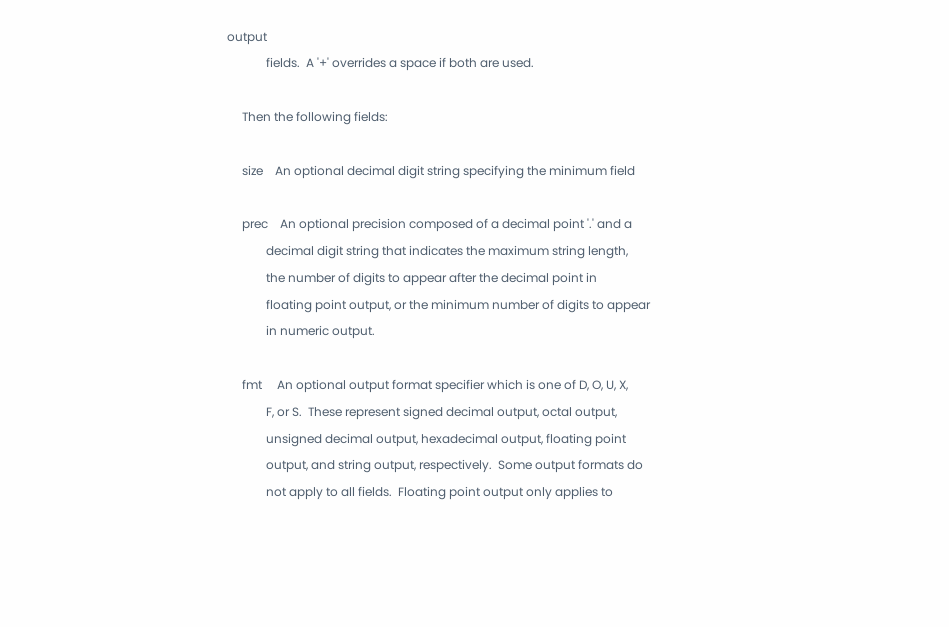output
             fields.  A '+' overrides a space if both are used.

     Then the following fields:

     size    An optional decimal digit string specifying the minimum field

     prec    An optional precision composed of a decimal point '.' and a
             decimal digit string that indicates the maximum string length,
             the number of digits to appear after the decimal point in
             floating point output, or the minimum number of digits to appear
             in numeric output.

     fmt     An optional output format specifier which is one of D, O, U, X,
             F, or S.  These represent signed decimal output, octal output,
             unsigned decimal output, hexadecimal output, floating point
             output, and string output, respectively.  Some output formats do
             not apply to all fields.  Floating point output only applies to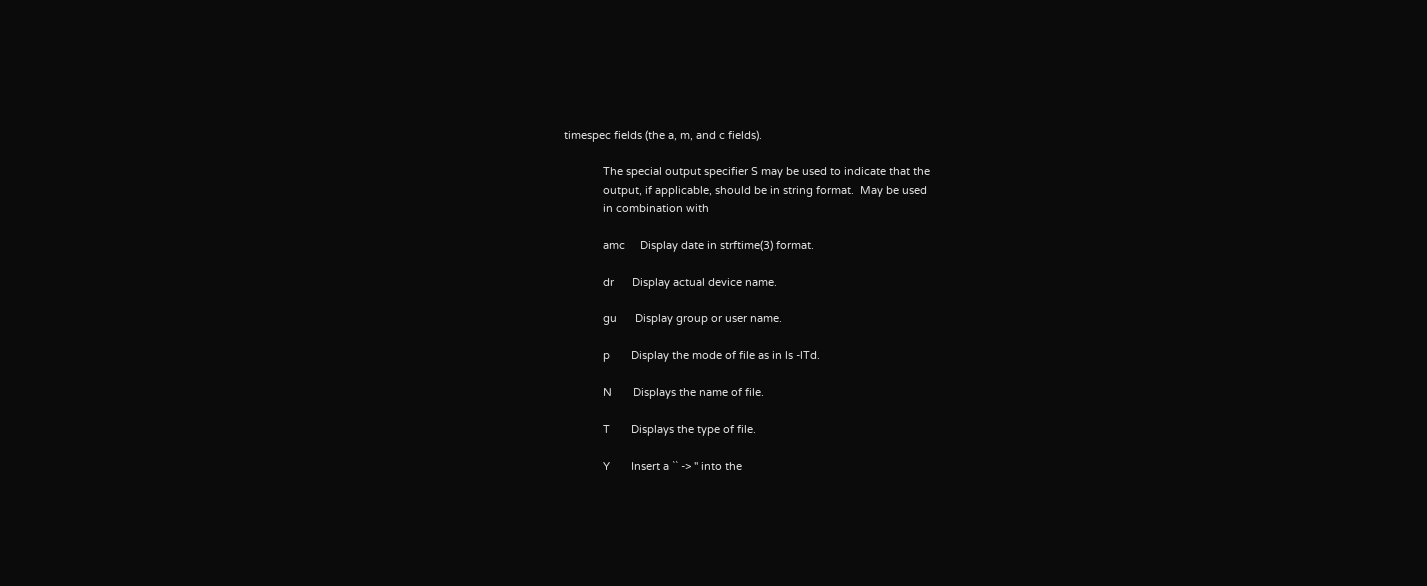timespec fields (the a, m, and c fields).

             The special output specifier S may be used to indicate that the
             output, if applicable, should be in string format.  May be used
             in combination with

             amc     Display date in strftime(3) format.

             dr      Display actual device name.

             gu      Display group or user name.

             p       Display the mode of file as in ls -lTd.

             N       Displays the name of file.

             T       Displays the type of file.

             Y       Insert a `` -> '' into the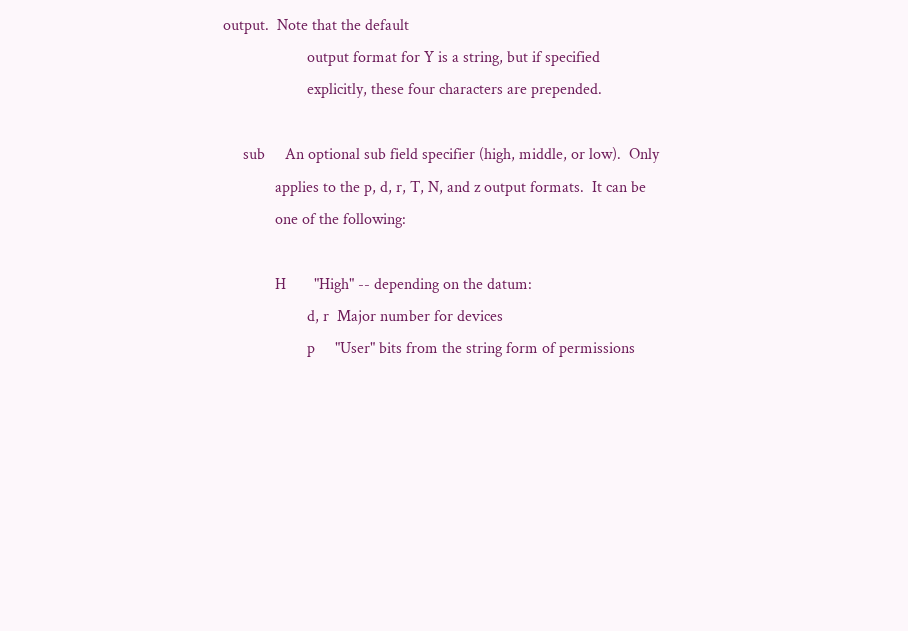output.  Note that the default
                     output format for Y is a string, but if specified
                     explicitly, these four characters are prepended.

     sub     An optional sub field specifier (high, middle, or low).  Only
             applies to the p, d, r, T, N, and z output formats.  It can be
             one of the following:

             H       "High" -- depending on the datum:
                     d, r  Major number for devices
                     p     "User" bits from the string form of permissions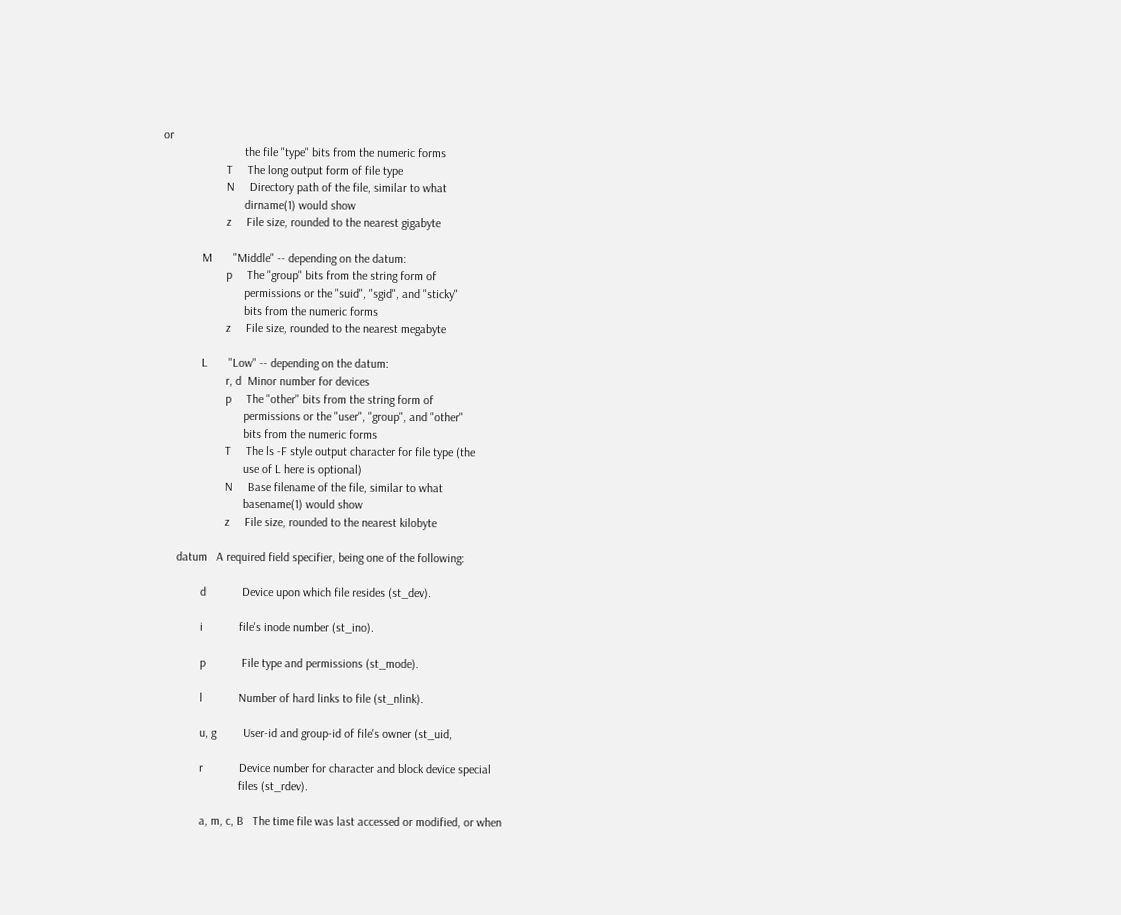or
                           the file "type" bits from the numeric forms
                     T     The long output form of file type
                     N     Directory path of the file, similar to what
                           dirname(1) would show
                     z     File size, rounded to the nearest gigabyte

             M       "Middle" -- depending on the datum:
                     p     The "group" bits from the string form of
                           permissions or the "suid", "sgid", and "sticky"
                           bits from the numeric forms
                     z     File size, rounded to the nearest megabyte

             L       "Low" -- depending on the datum:
                     r, d  Minor number for devices
                     p     The "other" bits from the string form of
                           permissions or the "user", "group", and "other"
                           bits from the numeric forms
                     T     The ls -F style output character for file type (the
                           use of L here is optional)
                     N     Base filename of the file, similar to what
                           basename(1) would show
                     z     File size, rounded to the nearest kilobyte

     datum   A required field specifier, being one of the following:

             d            Device upon which file resides (st_dev).

             i            file's inode number (st_ino).

             p            File type and permissions (st_mode).

             l            Number of hard links to file (st_nlink).

             u, g         User-id and group-id of file's owner (st_uid,

             r            Device number for character and block device special
                          files (st_rdev).

             a, m, c, B   The time file was last accessed or modified, or when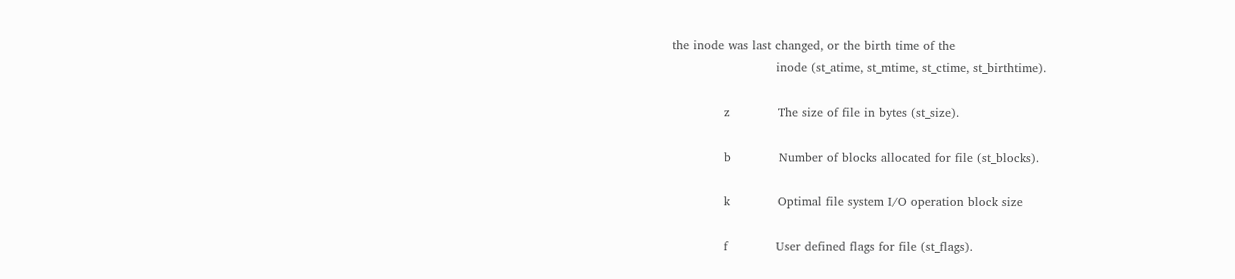the inode was last changed, or the birth time of the
                          inode (st_atime, st_mtime, st_ctime, st_birthtime).

             z            The size of file in bytes (st_size).

             b            Number of blocks allocated for file (st_blocks).

             k            Optimal file system I/O operation block size

             f            User defined flags for file (st_flags).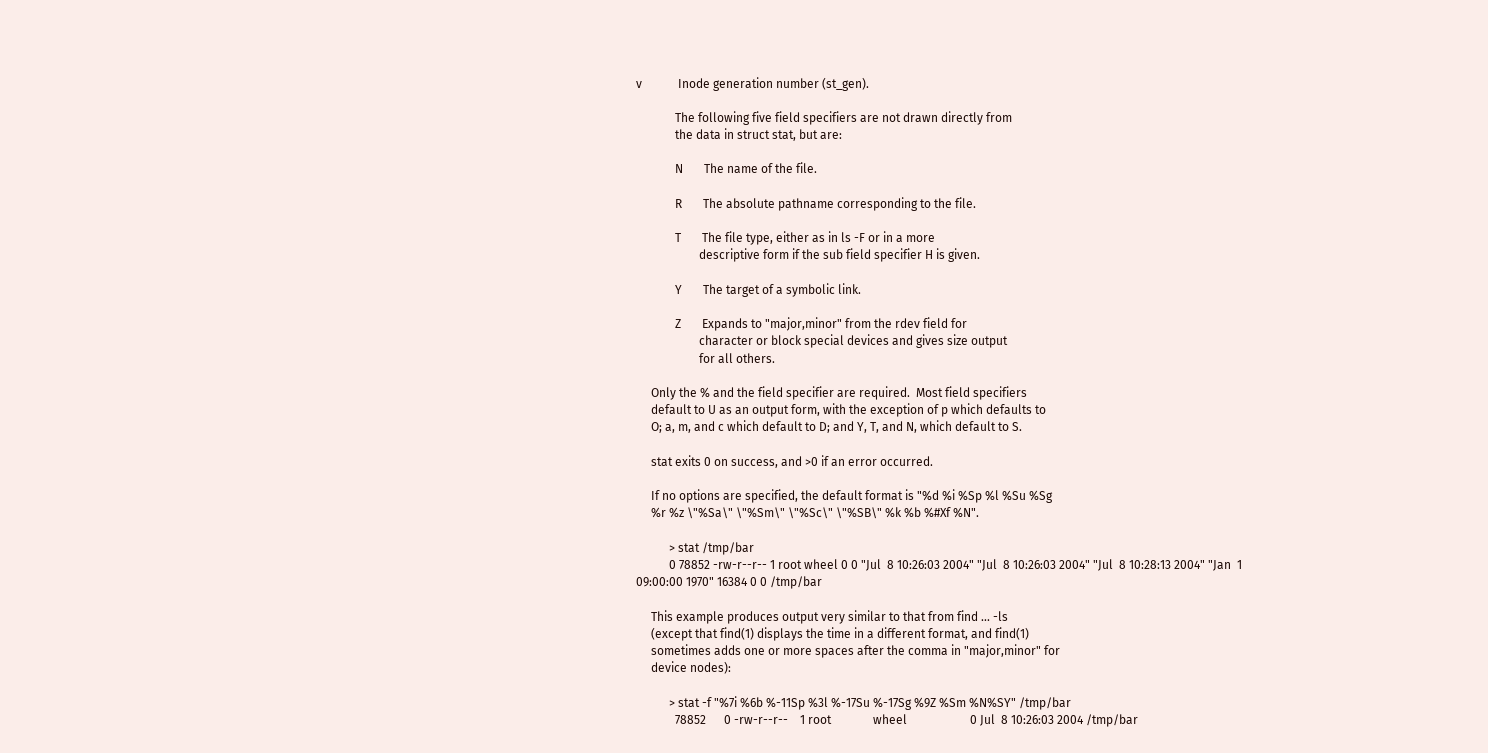v            Inode generation number (st_gen).

             The following five field specifiers are not drawn directly from
             the data in struct stat, but are:

             N       The name of the file.

             R       The absolute pathname corresponding to the file.

             T       The file type, either as in ls -F or in a more
                     descriptive form if the sub field specifier H is given.

             Y       The target of a symbolic link.

             Z       Expands to "major,minor" from the rdev field for
                     character or block special devices and gives size output
                     for all others.

     Only the % and the field specifier are required.  Most field specifiers
     default to U as an output form, with the exception of p which defaults to
     O; a, m, and c which default to D; and Y, T, and N, which default to S.

     stat exits 0 on success, and >0 if an error occurred.

     If no options are specified, the default format is "%d %i %Sp %l %Su %Sg
     %r %z \"%Sa\" \"%Sm\" \"%Sc\" \"%SB\" %k %b %#Xf %N".

           > stat /tmp/bar
           0 78852 -rw-r--r-- 1 root wheel 0 0 "Jul  8 10:26:03 2004" "Jul  8 10:26:03 2004" "Jul  8 10:28:13 2004" "Jan  1 09:00:00 1970" 16384 0 0 /tmp/bar

     This example produces output very similar to that from find ... -ls
     (except that find(1) displays the time in a different format, and find(1)
     sometimes adds one or more spaces after the comma in "major,minor" for
     device nodes):

           > stat -f "%7i %6b %-11Sp %3l %-17Su %-17Sg %9Z %Sm %N%SY" /tmp/bar
             78852      0 -rw-r--r--    1 root              wheel                     0 Jul  8 10:26:03 2004 /tmp/bar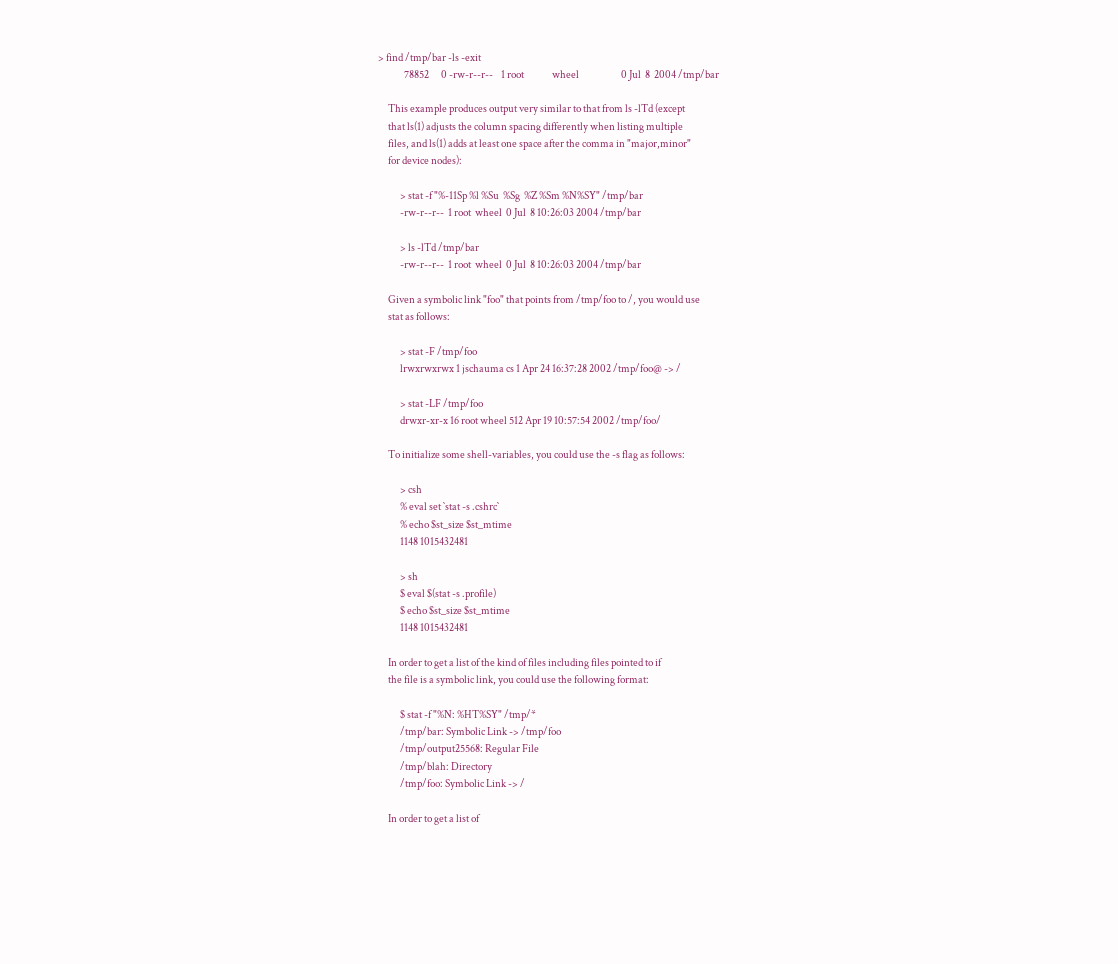> find /tmp/bar -ls -exit
             78852      0 -rw-r--r--    1 root              wheel                     0 Jul  8  2004 /tmp/bar

     This example produces output very similar to that from ls -lTd (except
     that ls(1) adjusts the column spacing differently when listing multiple
     files, and ls(1) adds at least one space after the comma in "major,minor"
     for device nodes):

           > stat -f "%-11Sp %l %Su  %Sg  %Z %Sm %N%SY" /tmp/bar
           -rw-r--r--  1 root  wheel  0 Jul  8 10:26:03 2004 /tmp/bar

           > ls -lTd /tmp/bar
           -rw-r--r--  1 root  wheel  0 Jul  8 10:26:03 2004 /tmp/bar

     Given a symbolic link "foo" that points from /tmp/foo to /, you would use
     stat as follows:

           > stat -F /tmp/foo
           lrwxrwxrwx 1 jschauma cs 1 Apr 24 16:37:28 2002 /tmp/foo@ -> /

           > stat -LF /tmp/foo
           drwxr-xr-x 16 root wheel 512 Apr 19 10:57:54 2002 /tmp/foo/

     To initialize some shell-variables, you could use the -s flag as follows:

           > csh
           % eval set `stat -s .cshrc`
           % echo $st_size $st_mtime
           1148 1015432481

           > sh
           $ eval $(stat -s .profile)
           $ echo $st_size $st_mtime
           1148 1015432481

     In order to get a list of the kind of files including files pointed to if
     the file is a symbolic link, you could use the following format:

           $ stat -f "%N: %HT%SY" /tmp/*
           /tmp/bar: Symbolic Link -> /tmp/foo
           /tmp/output25568: Regular File
           /tmp/blah: Directory
           /tmp/foo: Symbolic Link -> /

     In order to get a list of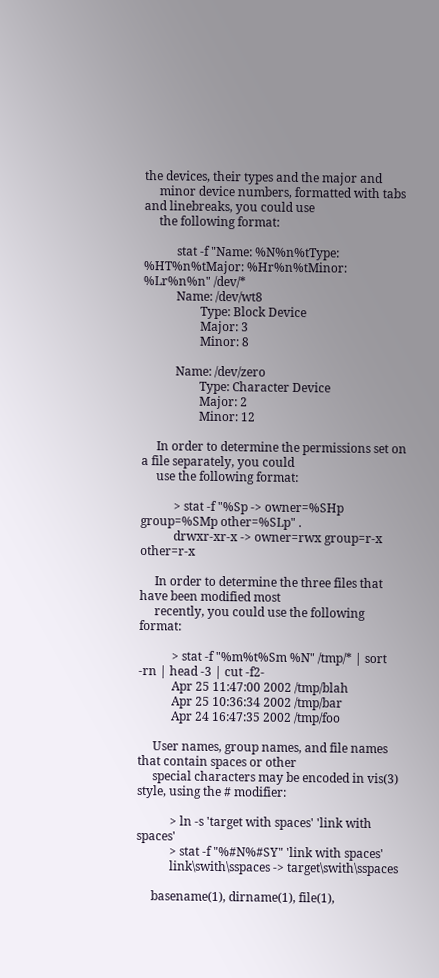the devices, their types and the major and
     minor device numbers, formatted with tabs and linebreaks, you could use
     the following format:

           stat -f "Name: %N%n%tType: %HT%n%tMajor: %Hr%n%tMinor: %Lr%n%n" /dev/*
           Name: /dev/wt8
                   Type: Block Device
                   Major: 3
                   Minor: 8

           Name: /dev/zero
                   Type: Character Device
                   Major: 2
                   Minor: 12

     In order to determine the permissions set on a file separately, you could
     use the following format:

           > stat -f "%Sp -> owner=%SHp group=%SMp other=%SLp" .
           drwxr-xr-x -> owner=rwx group=r-x other=r-x

     In order to determine the three files that have been modified most
     recently, you could use the following format:

           > stat -f "%m%t%Sm %N" /tmp/* | sort -rn | head -3 | cut -f2-
           Apr 25 11:47:00 2002 /tmp/blah
           Apr 25 10:36:34 2002 /tmp/bar
           Apr 24 16:47:35 2002 /tmp/foo

     User names, group names, and file names that contain spaces or other
     special characters may be encoded in vis(3) style, using the # modifier:

           > ln -s 'target with spaces' 'link with spaces'
           > stat -f "%#N%#SY" 'link with spaces'
           link\swith\sspaces -> target\swith\sspaces

     basename(1), dirname(1), file(1),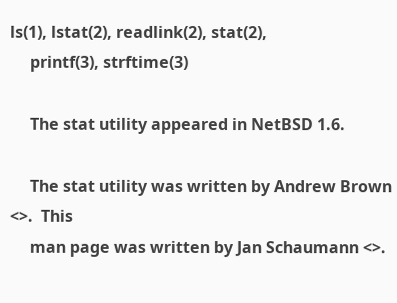ls(1), lstat(2), readlink(2), stat(2),
     printf(3), strftime(3)

     The stat utility appeared in NetBSD 1.6.

     The stat utility was written by Andrew Brown <>.  This
     man page was written by Jan Schaumann <>.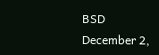BSD                            December 2,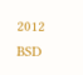2012                            BSD